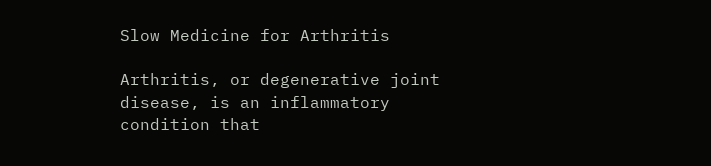Slow Medicine for Arthritis

Arthritis, or degenerative joint disease, is an inflammatory condition that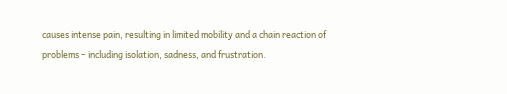causes intense pain, resulting in limited mobility and a chain reaction of problems – including isolation, sadness, and frustration.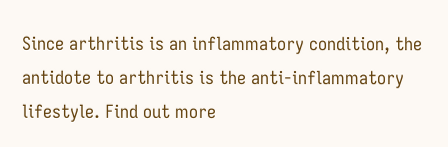Since arthritis is an inflammatory condition, the antidote to arthritis is the anti-inflammatory lifestyle. Find out more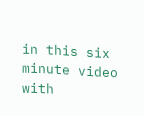in this six minute video with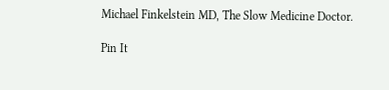Michael Finkelstein MD, The Slow Medicine Doctor.

Pin It